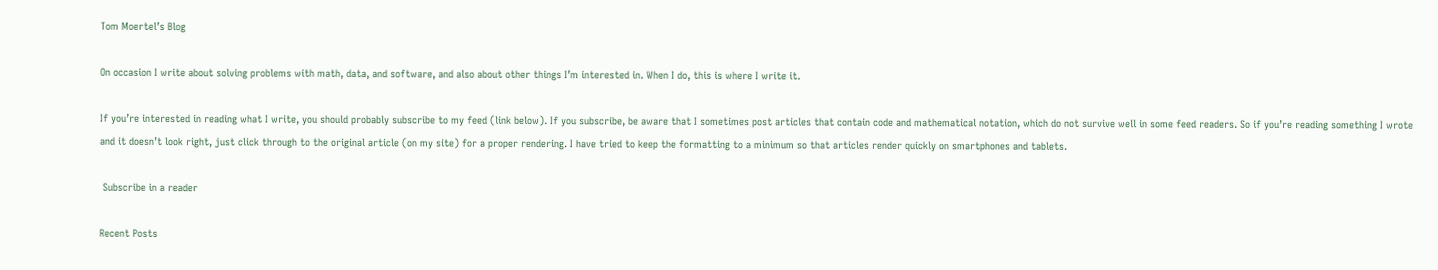Tom Moertel’s Blog

On occasion I write about solving problems with math, data, and software, and also about other things I’m interested in. When I do, this is where I write it.

If you’re interested in reading what I write, you should probably subscribe to my feed (link below). If you subscribe, be aware that I sometimes post articles that contain code and mathematical notation, which do not survive well in some feed readers. So if you’re reading something I wrote and it doesn’t look right, just click through to the original article (on my site) for a proper rendering. I have tried to keep the formatting to a minimum so that articles render quickly on smartphones and tablets.

 Subscribe in a reader

Recent Posts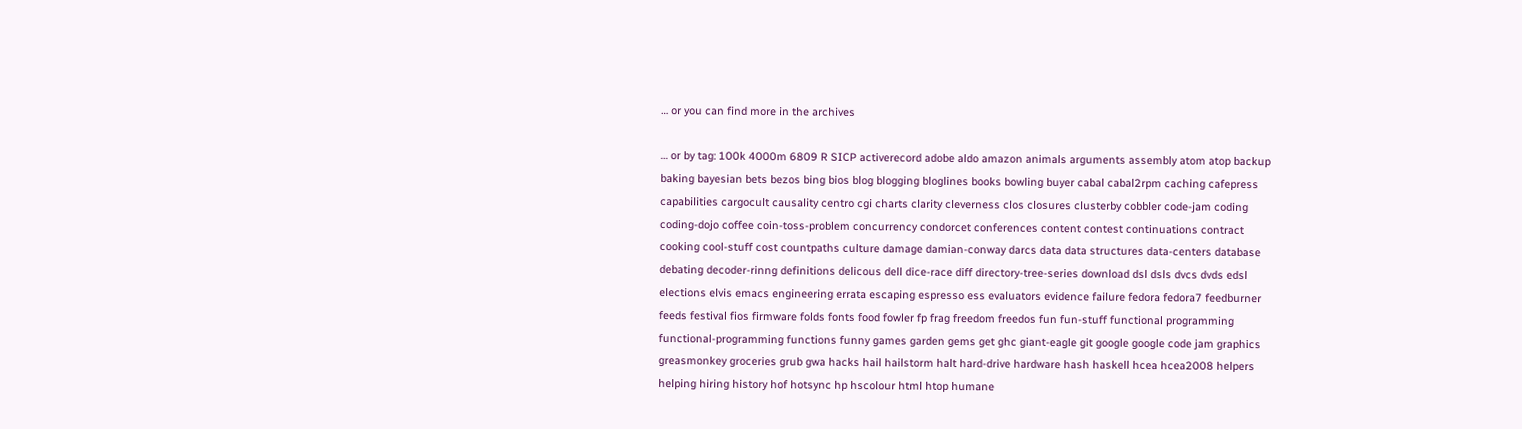… or you can find more in the archives

… or by tag: 100k 4000m 6809 R SICP activerecord adobe aldo amazon animals arguments assembly atom atop backup baking bayesian bets bezos bing bios blog blogging bloglines books bowling buyer cabal cabal2rpm caching cafepress capabilities cargocult causality centro cgi charts clarity cleverness clos closures clusterby cobbler code-jam coding coding-dojo coffee coin-toss-problem concurrency condorcet conferences content contest continuations contract cooking cool-stuff cost countpaths culture damage damian-conway darcs data data structures data-centers database debating decoder-rinng definitions delicous dell dice-race diff directory-tree-series download dsl dsls dvcs dvds edsl elections elvis emacs engineering errata escaping espresso ess evaluators evidence failure fedora fedora7 feedburner feeds festival fios firmware folds fonts food fowler fp frag freedom freedos fun fun-stuff functional programming functional-programming functions funny games garden gems get ghc giant-eagle git google google code jam graphics greasmonkey groceries grub gwa hacks hail hailstorm halt hard-drive hardware hash haskell hcea hcea2008 helpers helping hiring history hof hotsync hp hscolour html htop humane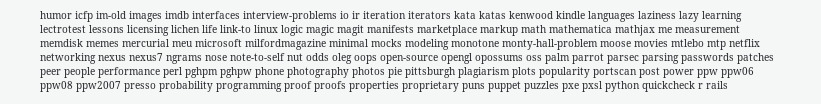humor icfp im-old images imdb interfaces interview-problems io ir iteration iterators kata katas kenwood kindle languages laziness lazy learning lectrotest lessons licensing lichen life link-to linux logic magic magit manifests marketplace markup math mathematica mathjax me measurement memdisk memes mercurial meu microsoft milfordmagazine minimal mocks modeling monotone monty-hall-problem moose movies mtlebo mtp netflix networking nexus nexus7 ngrams nose note-to-self nut odds oleg oops open-source opengl opossums oss palm parrot parsec parsing passwords patches peer people performance perl pghpm pghpw phone photography photos pie pittsburgh plagiarism plots popularity portscan post power ppw ppw06 ppw08 ppw2007 presso probability programming proof proofs properties proprietary puns puppet puzzles pxe pxsl python quickcheck r rails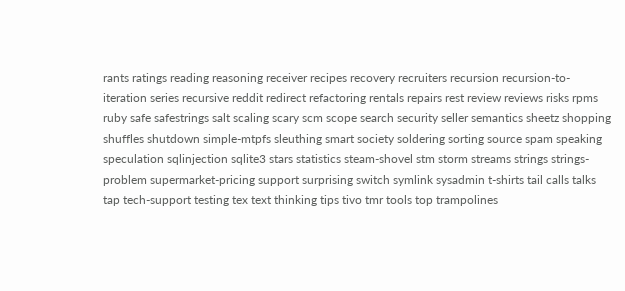rants ratings reading reasoning receiver recipes recovery recruiters recursion recursion-to-iteration series recursive reddit redirect refactoring rentals repairs rest review reviews risks rpms ruby safe safestrings salt scaling scary scm scope search security seller semantics sheetz shopping shuffles shutdown simple-mtpfs sleuthing smart society soldering sorting source spam speaking speculation sqlinjection sqlite3 stars statistics steam-shovel stm storm streams strings strings-problem supermarket-pricing support surprising switch symlink sysadmin t-shirts tail calls talks tap tech-support testing tex text thinking tips tivo tmr tools top trampolines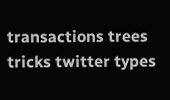transactions trees tricks twitter types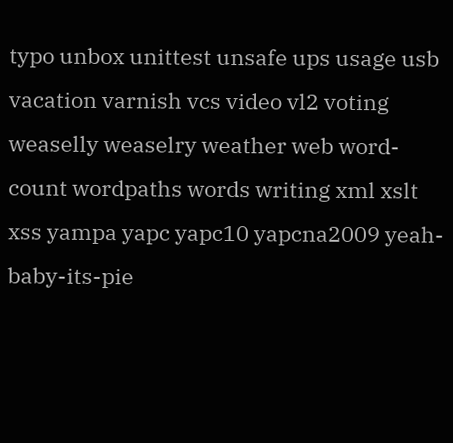typo unbox unittest unsafe ups usage usb vacation varnish vcs video vl2 voting weaselly weaselry weather web word-count wordpaths words writing xml xslt xss yampa yapc yapc10 yapcna2009 yeah-baby-its-pie